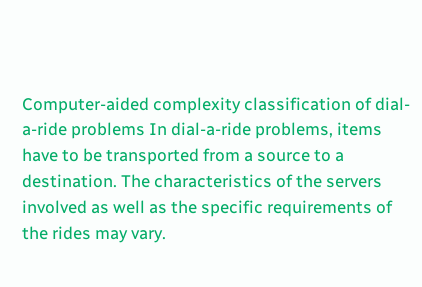Computer-aided complexity classification of dial-a-ride problems In dial-a-ride problems, items have to be transported from a source to a destination. The characteristics of the servers involved as well as the specific requirements of the rides may vary.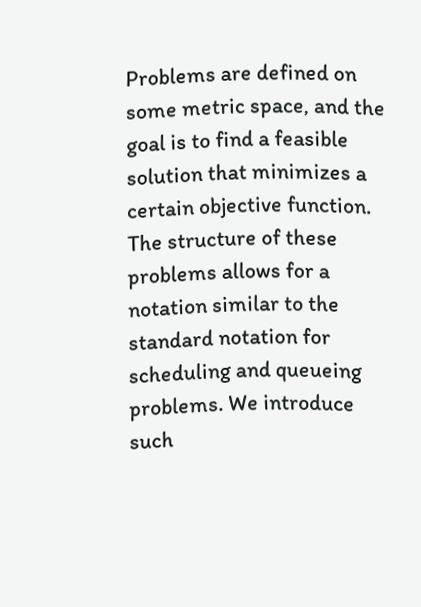Problems are defined on some metric space, and the goal is to find a feasible solution that minimizes a certain objective function. The structure of these problems allows for a notation similar to the standard notation for scheduling and queueing problems. We introduce such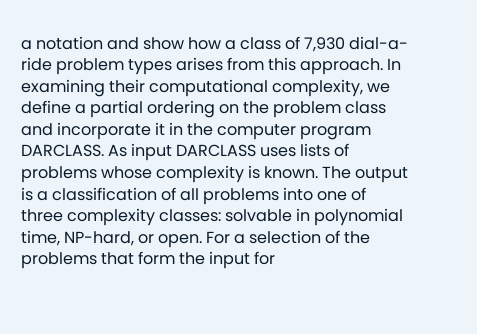a notation and show how a class of 7,930 dial-a-ride problem types arises from this approach. In examining their computational complexity, we define a partial ordering on the problem class and incorporate it in the computer program DARCLASS. As input DARCLASS uses lists of problems whose complexity is known. The output is a classification of all problems into one of three complexity classes: solvable in polynomial time, NP-hard, or open. For a selection of the problems that form the input for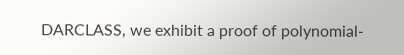DARCLASS, we exhibit a proof of polynomial-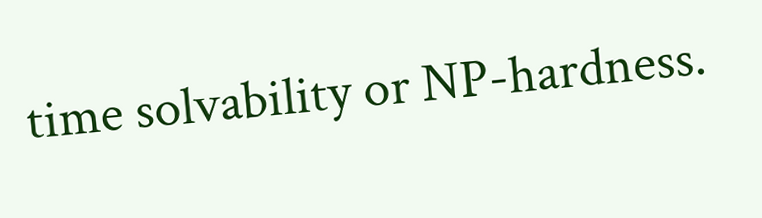time solvability or NP-hardness.